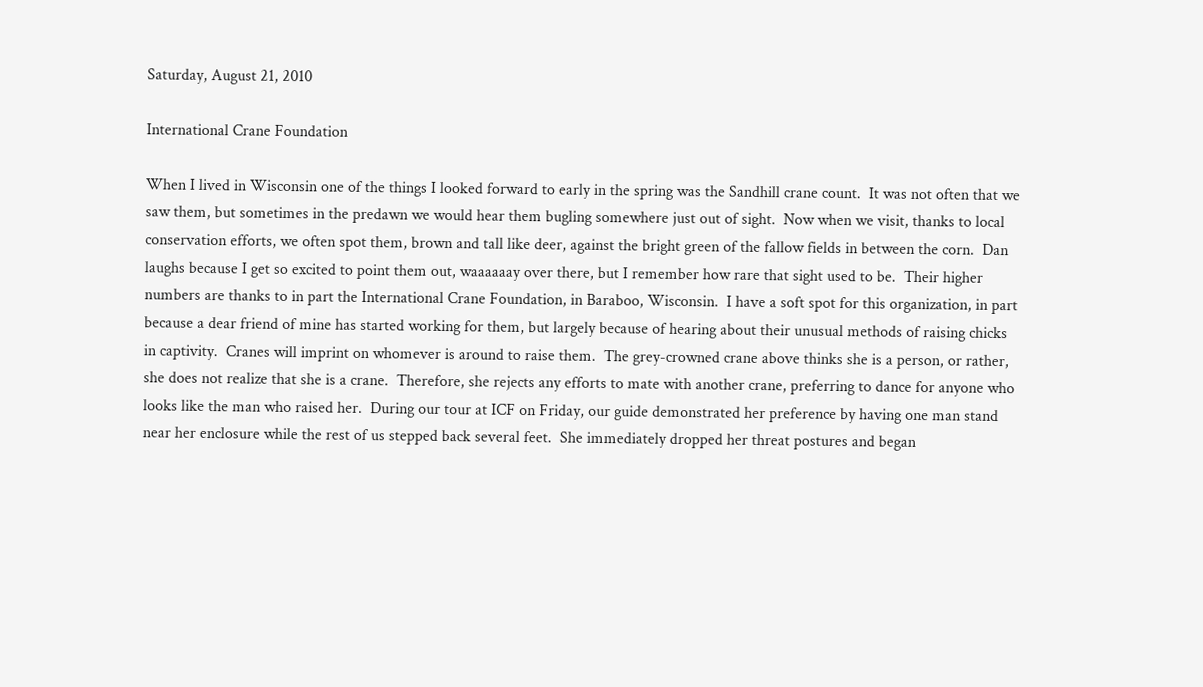Saturday, August 21, 2010

International Crane Foundation

When I lived in Wisconsin one of the things I looked forward to early in the spring was the Sandhill crane count.  It was not often that we saw them, but sometimes in the predawn we would hear them bugling somewhere just out of sight.  Now when we visit, thanks to local conservation efforts, we often spot them, brown and tall like deer, against the bright green of the fallow fields in between the corn.  Dan laughs because I get so excited to point them out, waaaaaay over there, but I remember how rare that sight used to be.  Their higher numbers are thanks to in part the International Crane Foundation, in Baraboo, Wisconsin.  I have a soft spot for this organization, in part because a dear friend of mine has started working for them, but largely because of hearing about their unusual methods of raising chicks in captivity.  Cranes will imprint on whomever is around to raise them.  The grey-crowned crane above thinks she is a person, or rather, she does not realize that she is a crane.  Therefore, she rejects any efforts to mate with another crane, preferring to dance for anyone who looks like the man who raised her.  During our tour at ICF on Friday, our guide demonstrated her preference by having one man stand near her enclosure while the rest of us stepped back several feet.  She immediately dropped her threat postures and began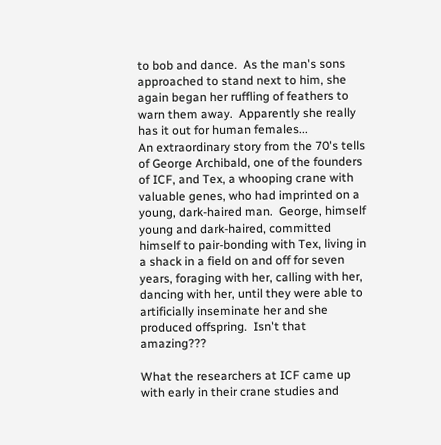to bob and dance.  As the man's sons approached to stand next to him, she again began her ruffling of feathers to warn them away.  Apparently she really has it out for human females...
An extraordinary story from the 70's tells of George Archibald, one of the founders of ICF, and Tex, a whooping crane with valuable genes, who had imprinted on a young, dark-haired man.  George, himself young and dark-haired, committed himself to pair-bonding with Tex, living in a shack in a field on and off for seven years, foraging with her, calling with her, dancing with her, until they were able to artificially inseminate her and she produced offspring.  Isn't that amazing???

What the researchers at ICF came up with early in their crane studies and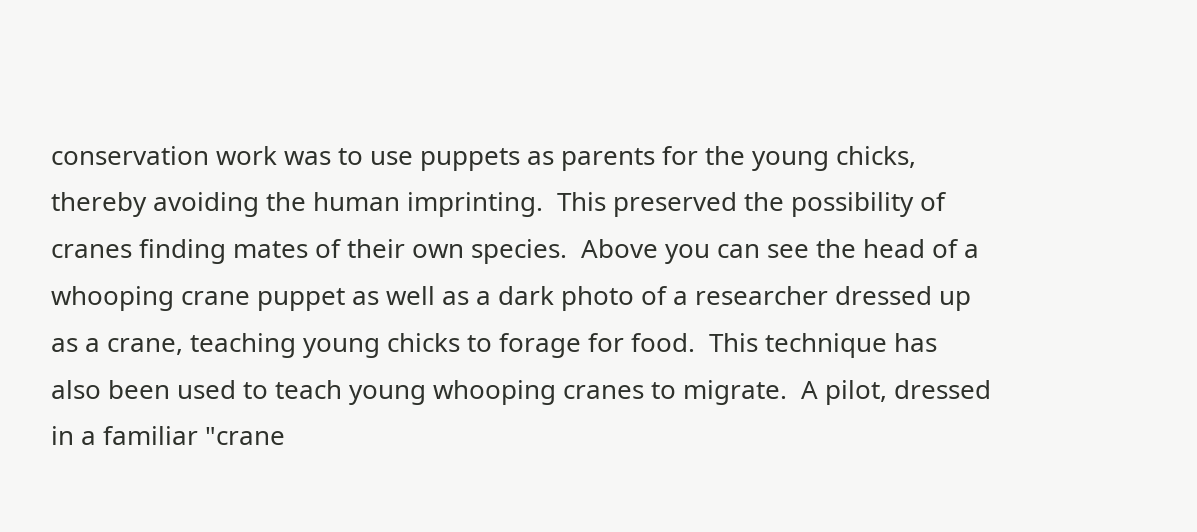conservation work was to use puppets as parents for the young chicks, thereby avoiding the human imprinting.  This preserved the possibility of cranes finding mates of their own species.  Above you can see the head of a whooping crane puppet as well as a dark photo of a researcher dressed up as a crane, teaching young chicks to forage for food.  This technique has also been used to teach young whooping cranes to migrate.  A pilot, dressed in a familiar "crane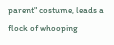parent" costume, leads a flock of whooping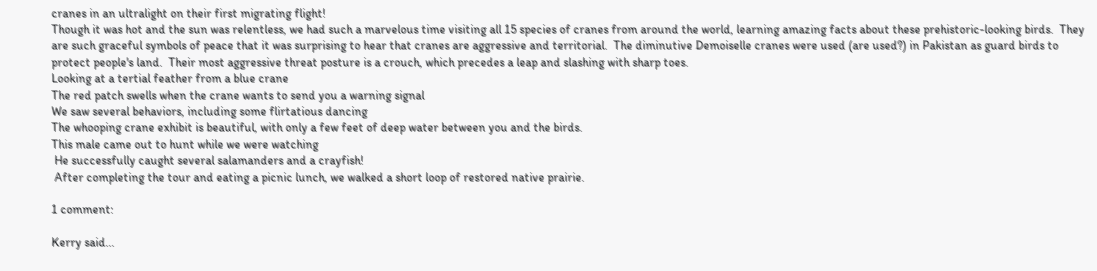cranes in an ultralight on their first migrating flight!
Though it was hot and the sun was relentless, we had such a marvelous time visiting all 15 species of cranes from around the world, learning amazing facts about these prehistoric-looking birds.  They are such graceful symbols of peace that it was surprising to hear that cranes are aggressive and territorial.  The diminutive Demoiselle cranes were used (are used?) in Pakistan as guard birds to protect people's land.  Their most aggressive threat posture is a crouch, which precedes a leap and slashing with sharp toes.
Looking at a tertial feather from a blue crane
The red patch swells when the crane wants to send you a warning signal
We saw several behaviors, including some flirtatious dancing
The whooping crane exhibit is beautiful, with only a few feet of deep water between you and the birds.
This male came out to hunt while we were watching
 He successfully caught several salamanders and a crayfish!
 After completing the tour and eating a picnic lunch, we walked a short loop of restored native prairie.

1 comment:

Kerry said...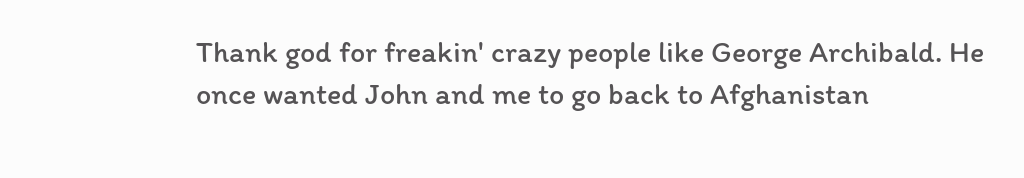Thank god for freakin' crazy people like George Archibald. He once wanted John and me to go back to Afghanistan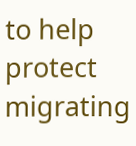to help protect migrating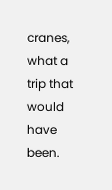cranes, what a trip that would have been.